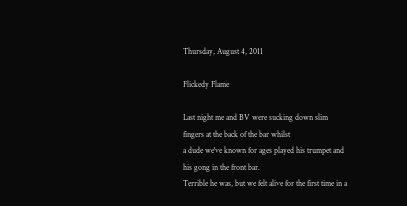Thursday, August 4, 2011

Flickedy Flame

Last night me and BV were sucking down slim fingers at the back of the bar whilst
a dude we've known for ages played his trumpet and his gong in the front bar.
Terrible he was, but we felt alive for the first time in a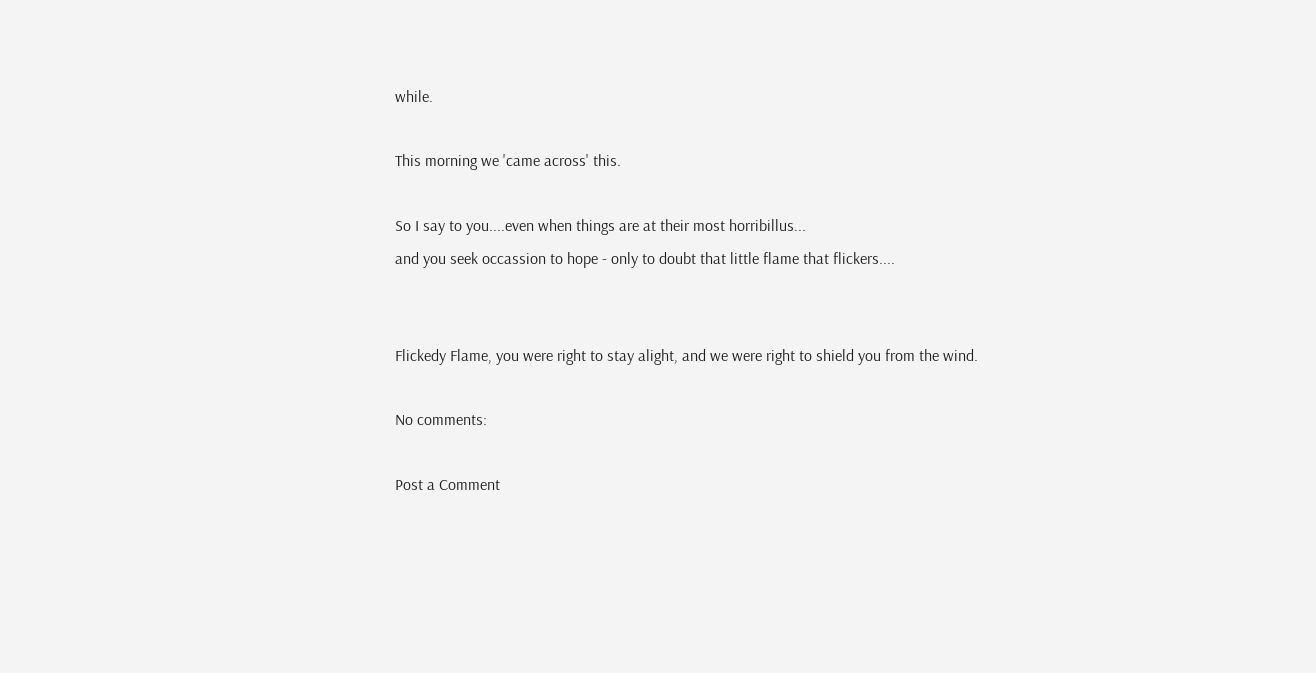while.

This morning we 'came across' this.

So I say to you....even when things are at their most horribillus...
and you seek occassion to hope - only to doubt that little flame that flickers....


Flickedy Flame, you were right to stay alight, and we were right to shield you from the wind.

No comments:

Post a Comment